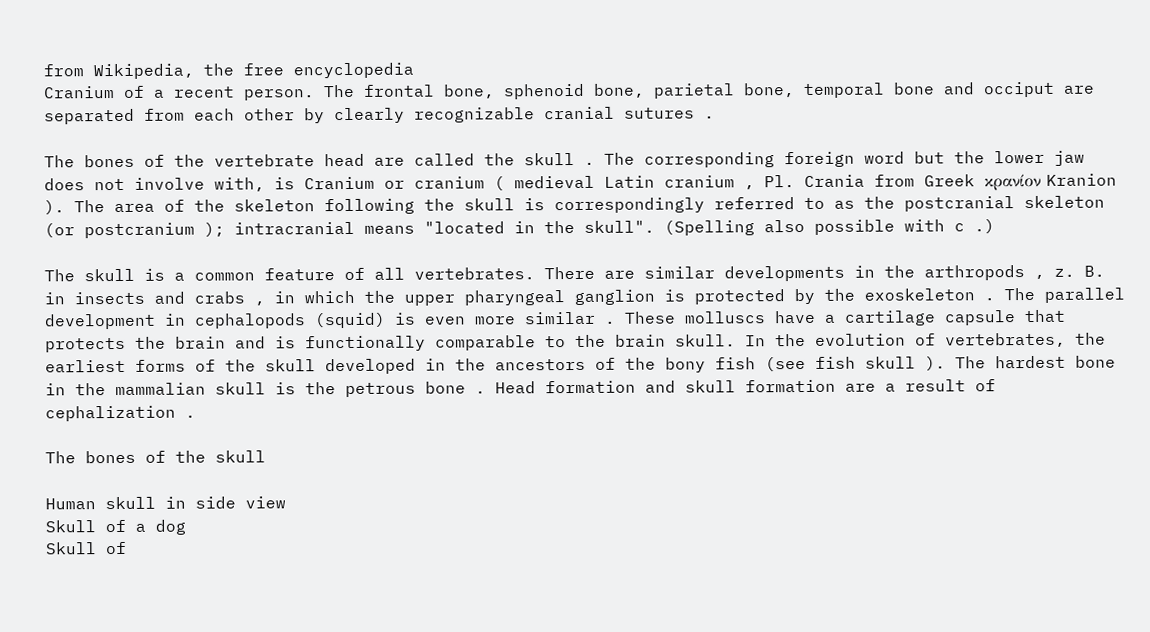from Wikipedia, the free encyclopedia
Cranium of a recent person. The frontal bone, sphenoid bone, parietal bone, temporal bone and occiput are separated from each other by clearly recognizable cranial sutures .

The bones of the vertebrate head are called the skull . The corresponding foreign word but the lower jaw does not involve with, is Cranium or cranium ( medieval Latin cranium , Pl. Crania from Greek κρανίον Kranion ). The area of the skeleton following the skull is correspondingly referred to as the postcranial skeleton (or postcranium ); intracranial means "located in the skull". (Spelling also possible with c .)

The skull is a common feature of all vertebrates. There are similar developments in the arthropods , z. B. in insects and crabs , in which the upper pharyngeal ganglion is protected by the exoskeleton . The parallel development in cephalopods (squid) is even more similar . These molluscs have a cartilage capsule that protects the brain and is functionally comparable to the brain skull. In the evolution of vertebrates, the earliest forms of the skull developed in the ancestors of the bony fish (see fish skull ). The hardest bone in the mammalian skull is the petrous bone . Head formation and skull formation are a result of cephalization .

The bones of the skull

Human skull in side view
Skull of a dog
Skull of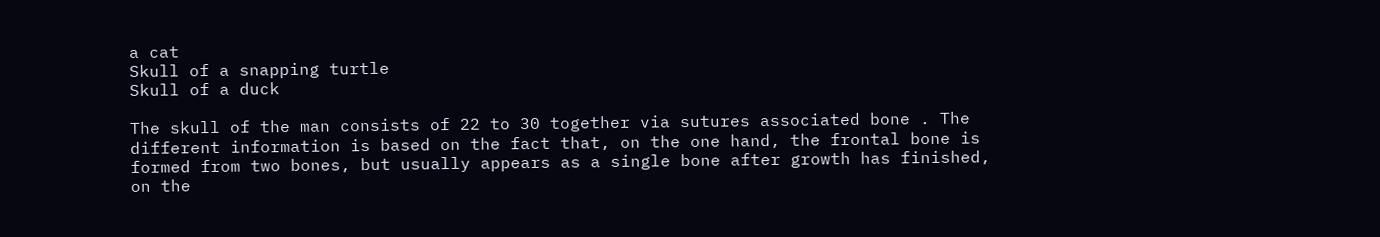a cat
Skull of a snapping turtle
Skull of a duck

The skull of the man consists of 22 to 30 together via sutures associated bone . The different information is based on the fact that, on the one hand, the frontal bone is formed from two bones, but usually appears as a single bone after growth has finished, on the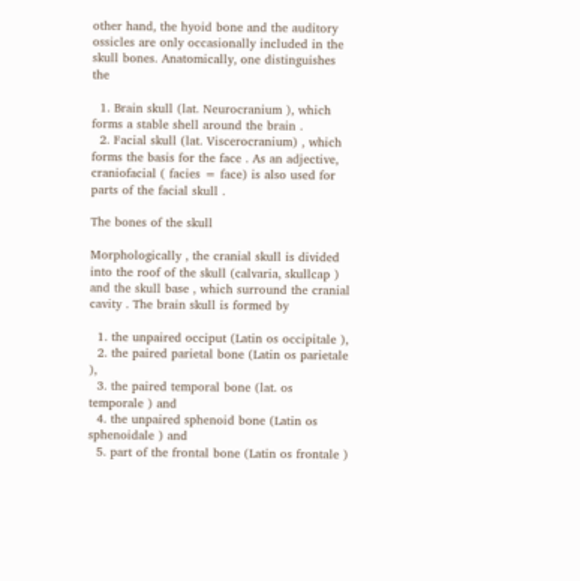other hand, the hyoid bone and the auditory ossicles are only occasionally included in the skull bones. Anatomically, one distinguishes the

  1. Brain skull (lat. Neurocranium ), which forms a stable shell around the brain .
  2. Facial skull (lat. Viscerocranium) , which forms the basis for the face . As an adjective, craniofacial ( facies = face) is also used for parts of the facial skull .

The bones of the skull

Morphologically , the cranial skull is divided into the roof of the skull (calvaria, skullcap ) and the skull base , which surround the cranial cavity . The brain skull is formed by

  1. the unpaired occiput (Latin os occipitale ),
  2. the paired parietal bone (Latin os parietale ),
  3. the paired temporal bone (lat. os temporale ) and
  4. the unpaired sphenoid bone (Latin os sphenoidale ) and
  5. part of the frontal bone (Latin os frontale )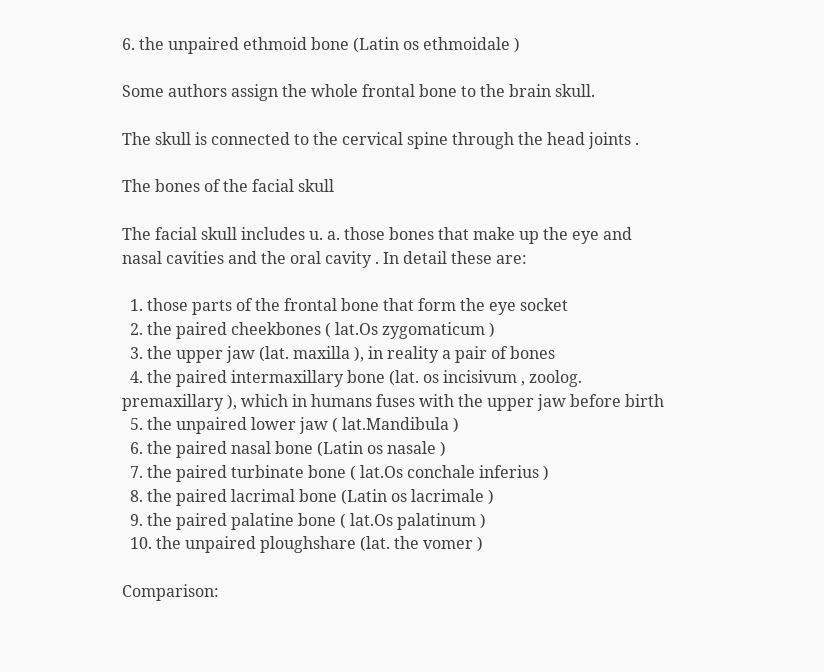6. the unpaired ethmoid bone (Latin os ethmoidale )

Some authors assign the whole frontal bone to the brain skull.

The skull is connected to the cervical spine through the head joints .

The bones of the facial skull

The facial skull includes u. a. those bones that make up the eye and nasal cavities and the oral cavity . In detail these are:

  1. those parts of the frontal bone that form the eye socket
  2. the paired cheekbones ( lat.Os zygomaticum )
  3. the upper jaw (lat. maxilla ), in reality a pair of bones
  4. the paired intermaxillary bone (lat. os incisivum , zoolog. premaxillary ), which in humans fuses with the upper jaw before birth
  5. the unpaired lower jaw ( lat.Mandibula )
  6. the paired nasal bone (Latin os nasale )
  7. the paired turbinate bone ( lat.Os conchale inferius )
  8. the paired lacrimal bone (Latin os lacrimale )
  9. the paired palatine bone ( lat.Os palatinum )
  10. the unpaired ploughshare (lat. the vomer )

Comparison: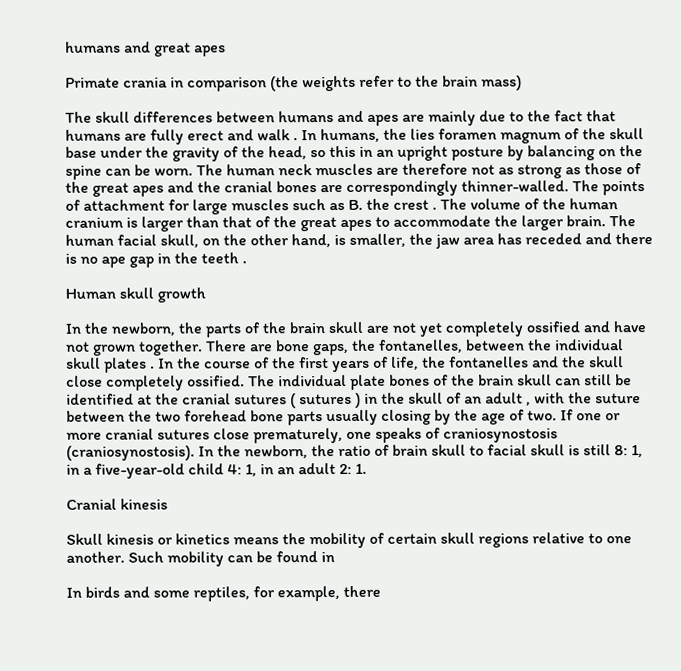humans and great apes

Primate crania in comparison (the weights refer to the brain mass)

The skull differences between humans and apes are mainly due to the fact that humans are fully erect and walk . In humans, the lies foramen magnum of the skull base under the gravity of the head, so this in an upright posture by balancing on the spine can be worn. The human neck muscles are therefore not as strong as those of the great apes and the cranial bones are correspondingly thinner-walled. The points of attachment for large muscles such as B. the crest . The volume of the human cranium is larger than that of the great apes to accommodate the larger brain. The human facial skull, on the other hand, is smaller, the jaw area has receded and there is no ape gap in the teeth .

Human skull growth

In the newborn, the parts of the brain skull are not yet completely ossified and have not grown together. There are bone gaps, the fontanelles, between the individual skull plates . In the course of the first years of life, the fontanelles and the skull close completely ossified. The individual plate bones of the brain skull can still be identified at the cranial sutures ( sutures ) in the skull of an adult , with the suture between the two forehead bone parts usually closing by the age of two. If one or more cranial sutures close prematurely, one speaks of craniosynostosis (craniosynostosis). In the newborn, the ratio of brain skull to facial skull is still 8: 1, in a five-year-old child 4: 1, in an adult 2: 1.

Cranial kinesis

Skull kinesis or kinetics means the mobility of certain skull regions relative to one another. Such mobility can be found in

In birds and some reptiles, for example, there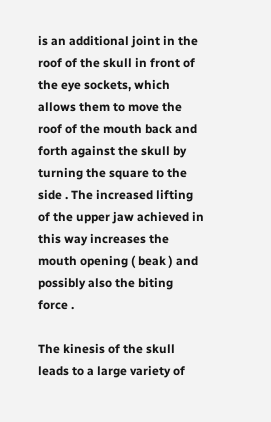is an additional joint in the roof of the skull in front of the eye sockets, which allows them to move the roof of the mouth back and forth against the skull by turning the square to the side . The increased lifting of the upper jaw achieved in this way increases the mouth opening ( beak ) and possibly also the biting force .

The kinesis of the skull leads to a large variety of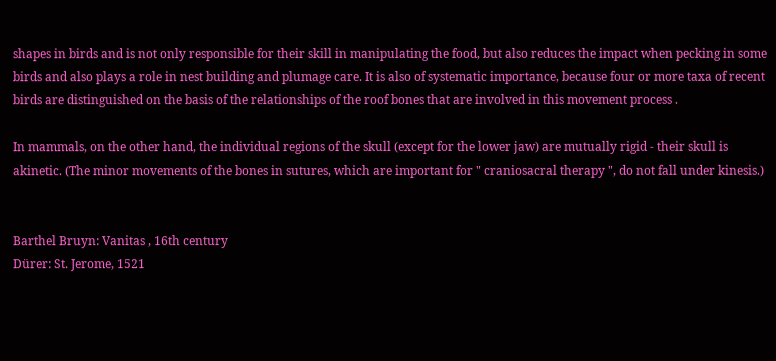shapes in birds and is not only responsible for their skill in manipulating the food, but also reduces the impact when pecking in some birds and also plays a role in nest building and plumage care. It is also of systematic importance, because four or more taxa of recent birds are distinguished on the basis of the relationships of the roof bones that are involved in this movement process .

In mammals, on the other hand, the individual regions of the skull (except for the lower jaw) are mutually rigid - their skull is akinetic. (The minor movements of the bones in sutures, which are important for " craniosacral therapy ", do not fall under kinesis.)


Barthel Bruyn: Vanitas , 16th century
Dürer: St. Jerome, 1521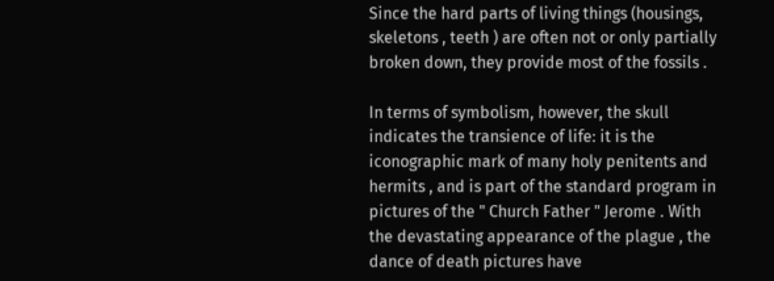Since the hard parts of living things (housings, skeletons , teeth ) are often not or only partially broken down, they provide most of the fossils .

In terms of symbolism, however, the skull indicates the transience of life: it is the iconographic mark of many holy penitents and hermits , and is part of the standard program in pictures of the " Church Father " Jerome . With the devastating appearance of the plague , the dance of death pictures have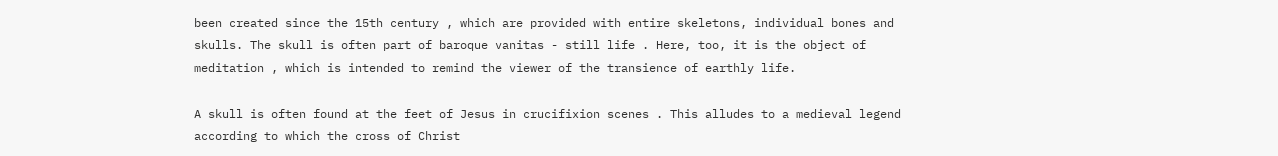been created since the 15th century , which are provided with entire skeletons, individual bones and skulls. The skull is often part of baroque vanitas - still life . Here, too, it is the object of meditation , which is intended to remind the viewer of the transience of earthly life.

A skull is often found at the feet of Jesus in crucifixion scenes . This alludes to a medieval legend according to which the cross of Christ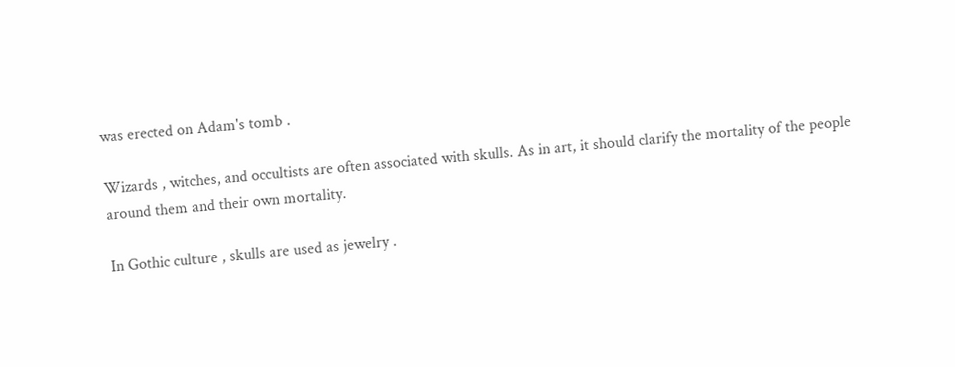was erected on Adam's tomb .

Wizards , witches, and occultists are often associated with skulls. As in art, it should clarify the mortality of the people around them and their own mortality.

In Gothic culture , skulls are used as jewelry .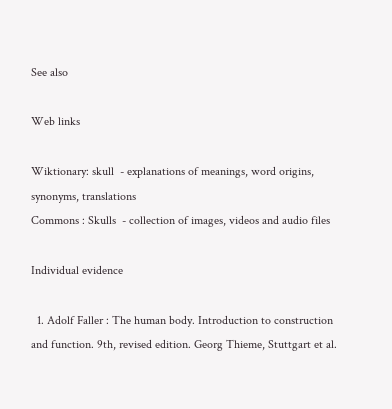See also

Web links

Wiktionary: skull  - explanations of meanings, word origins, synonyms, translations
Commons : Skulls  - collection of images, videos and audio files

Individual evidence

  1. Adolf Faller : The human body. Introduction to construction and function. 9th, revised edition. Georg Thieme, Stuttgart et al.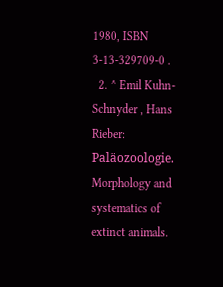1980, ISBN 3-13-329709-0 .
  2. ^ Emil Kuhn-Schnyder , Hans Rieber: Paläozoologie. Morphology and systematics of extinct animals.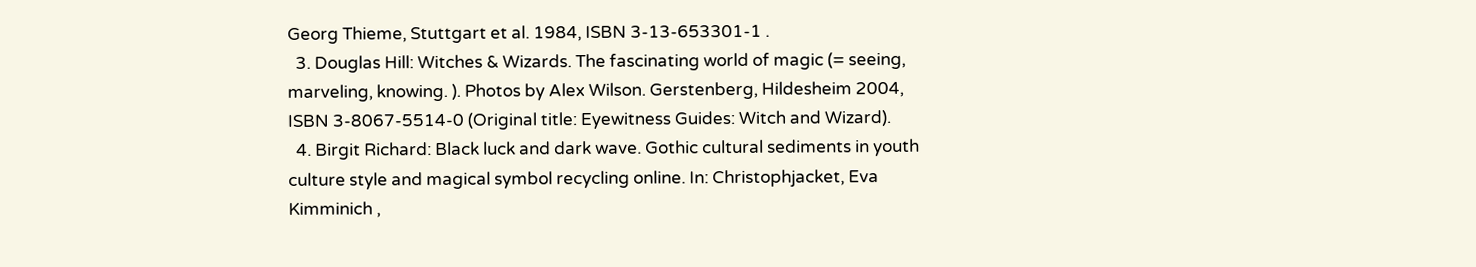Georg Thieme, Stuttgart et al. 1984, ISBN 3-13-653301-1 .
  3. Douglas Hill: Witches & Wizards. The fascinating world of magic (= seeing, marveling, knowing. ). Photos by Alex Wilson. Gerstenberg, Hildesheim 2004, ISBN 3-8067-5514-0 (Original title: Eyewitness Guides: Witch and Wizard).
  4. Birgit Richard: Black luck and dark wave. Gothic cultural sediments in youth culture style and magical symbol recycling online. In: Christophjacket, Eva Kimminich ,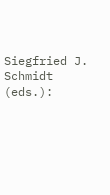Siegfried J. Schmidt (eds.):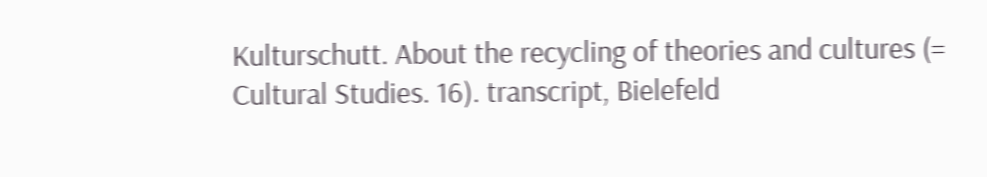Kulturschutt. About the recycling of theories and cultures (= Cultural Studies. 16). transcript, Bielefeld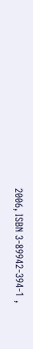2006, ISBN 3-89942-394-1 ,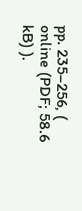pp. 235–256, ( online (PDF; 58.6 kB) ).